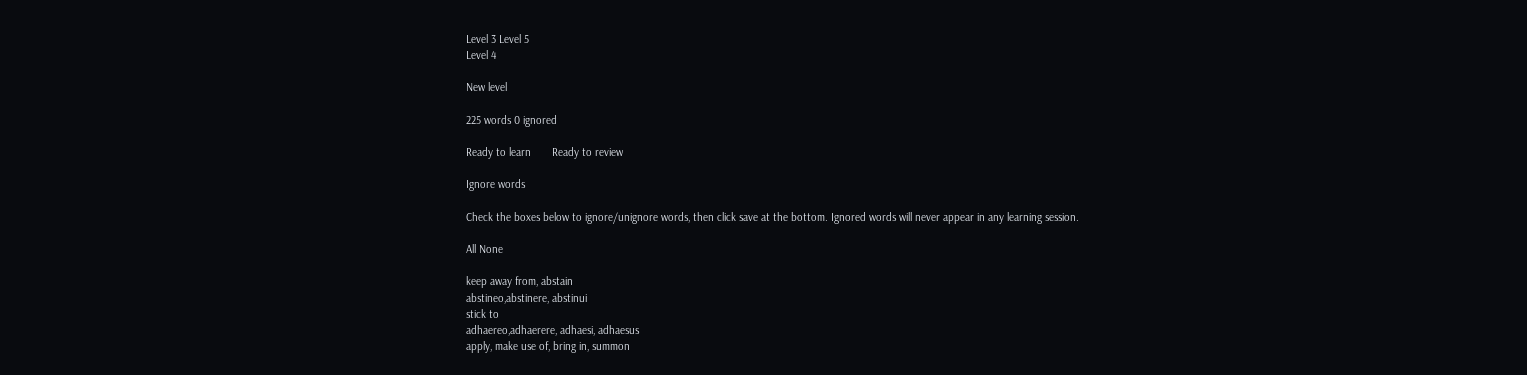Level 3 Level 5
Level 4

New level

225 words 0 ignored

Ready to learn       Ready to review

Ignore words

Check the boxes below to ignore/unignore words, then click save at the bottom. Ignored words will never appear in any learning session.

All None

keep away from, abstain
abstineo,abstinere, abstinui
stick to
adhaereo,adhaerere, adhaesi, adhaesus
apply, make use of, bring in, summon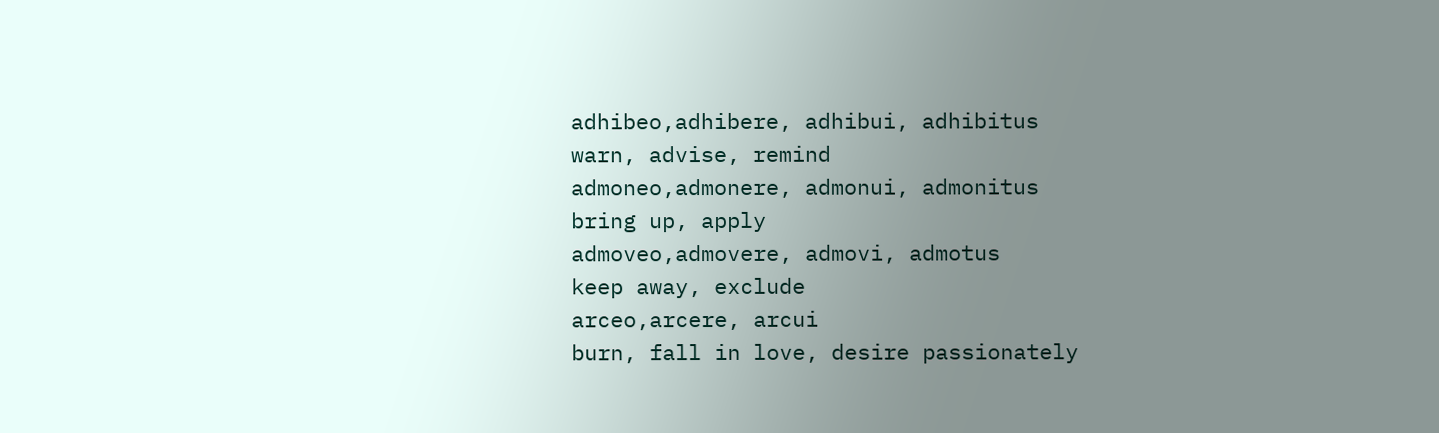adhibeo,adhibere, adhibui, adhibitus
warn, advise, remind
admoneo,admonere, admonui, admonitus
bring up, apply
admoveo,admovere, admovi, admotus
keep away, exclude
arceo,arcere, arcui
burn, fall in love, desire passionately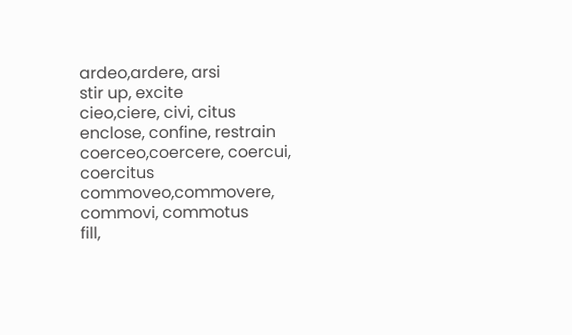ardeo,ardere, arsi
stir up, excite
cieo,ciere, civi, citus
enclose, confine, restrain
coerceo,coercere, coercui, coercitus
commoveo,commovere, commovi, commotus
fill,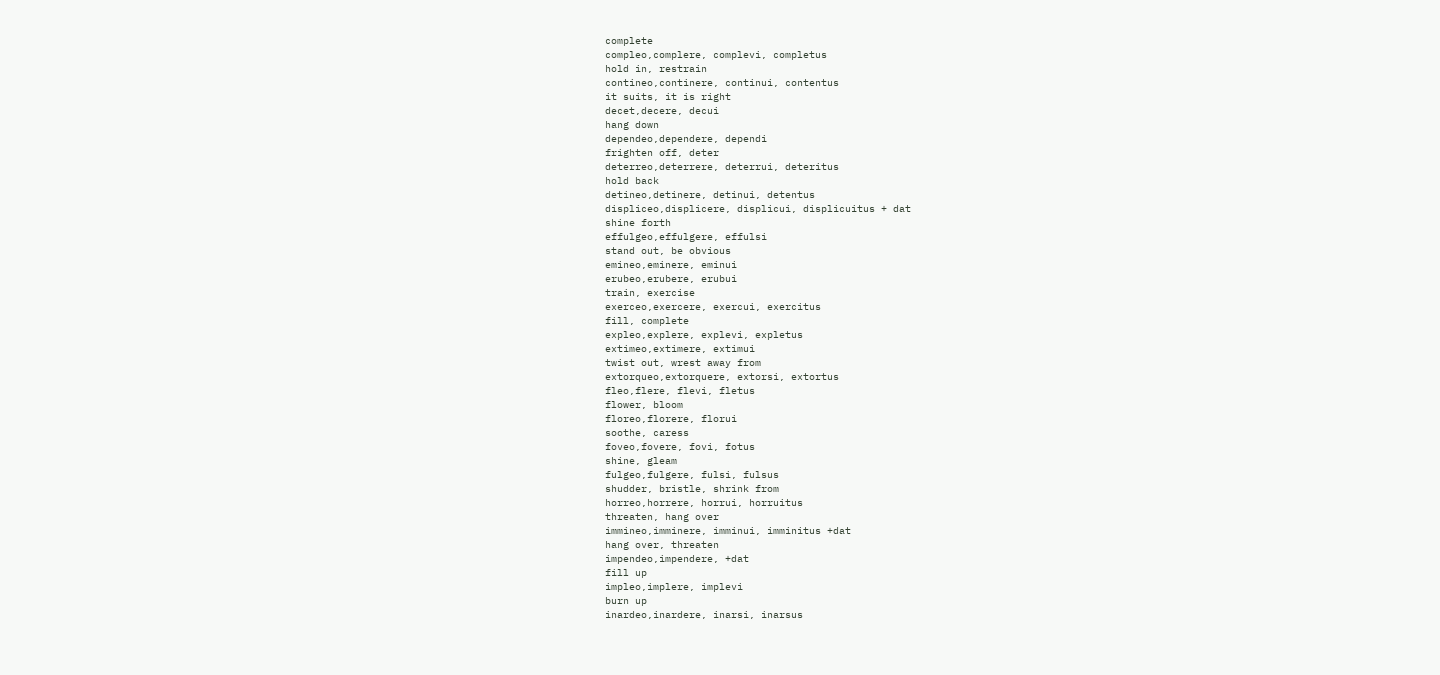complete
compleo,complere, complevi, completus
hold in, restrain
contineo,continere, continui, contentus
it suits, it is right
decet,decere, decui
hang down
dependeo,dependere, dependi
frighten off, deter
deterreo,deterrere, deterrui, deteritus
hold back
detineo,detinere, detinui, detentus
displiceo,displicere, displicui, displicuitus + dat
shine forth
effulgeo,effulgere, effulsi
stand out, be obvious
emineo,eminere, eminui
erubeo,erubere, erubui
train, exercise
exerceo,exercere, exercui, exercitus
fill, complete
expleo,explere, explevi, expletus
extimeo,extimere, extimui
twist out, wrest away from
extorqueo,extorquere, extorsi, extortus
fleo,flere, flevi, fletus
flower, bloom
floreo,florere, florui
soothe, caress
foveo,fovere, fovi, fotus
shine, gleam
fulgeo,fulgere, fulsi, fulsus
shudder, bristle, shrink from
horreo,horrere, horrui, horruitus
threaten, hang over
immineo,imminere, imminui, imminitus +dat
hang over, threaten
impendeo,impendere, +dat
fill up
impleo,implere, implevi
burn up
inardeo,inardere, inarsi, inarsus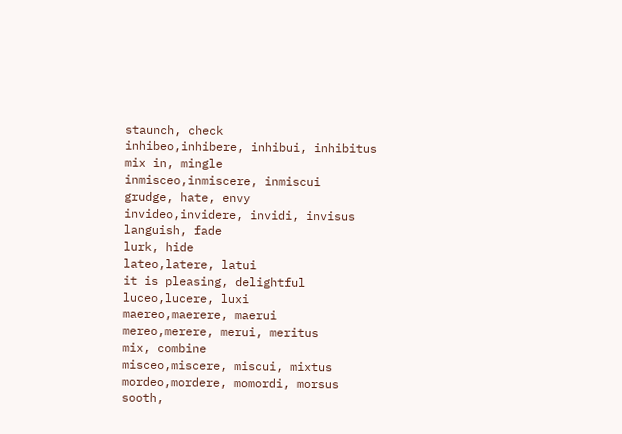staunch, check
inhibeo,inhibere, inhibui, inhibitus
mix in, mingle
inmisceo,inmiscere, inmiscui
grudge, hate, envy
invideo,invidere, invidi, invisus
languish, fade
lurk, hide
lateo,latere, latui
it is pleasing, delightful
luceo,lucere, luxi
maereo,maerere, maerui
mereo,merere, merui, meritus
mix, combine
misceo,miscere, miscui, mixtus
mordeo,mordere, momordi, morsus
sooth,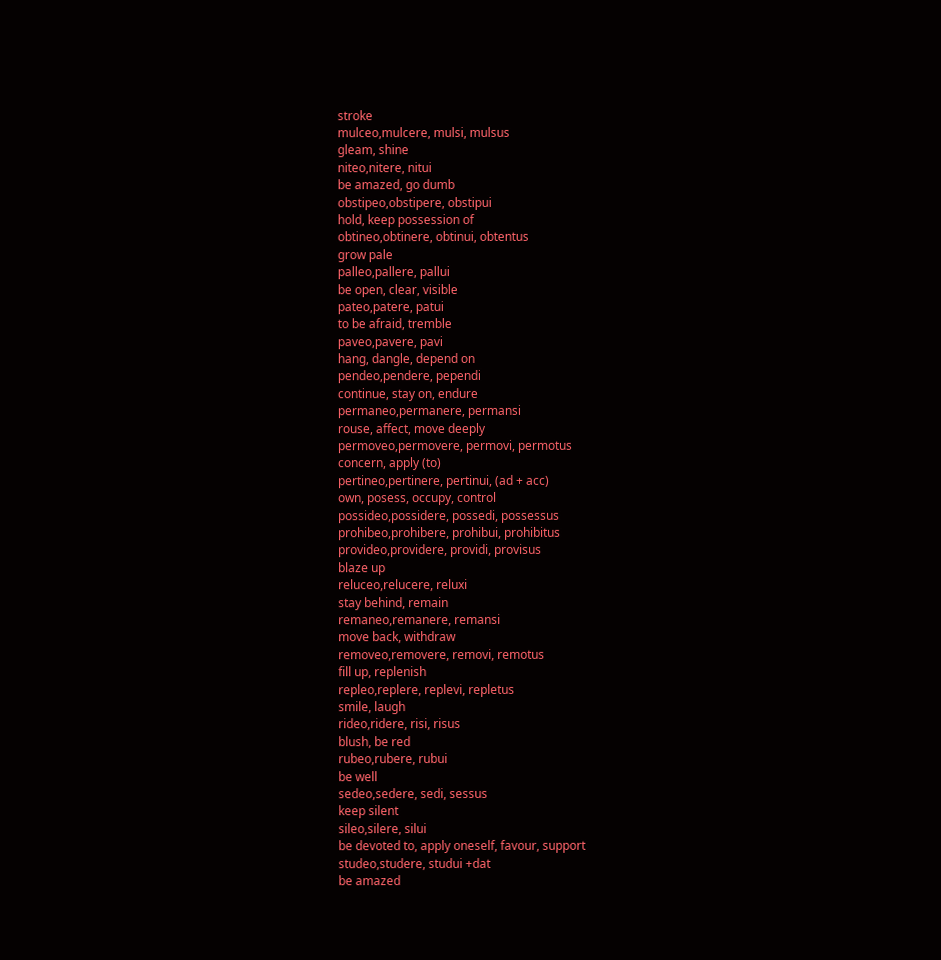stroke
mulceo,mulcere, mulsi, mulsus
gleam, shine
niteo,nitere, nitui
be amazed, go dumb
obstipeo,obstipere, obstipui
hold, keep possession of
obtineo,obtinere, obtinui, obtentus
grow pale
palleo,pallere, pallui
be open, clear, visible
pateo,patere, patui
to be afraid, tremble
paveo,pavere, pavi
hang, dangle, depend on
pendeo,pendere, pependi
continue, stay on, endure
permaneo,permanere, permansi
rouse, affect, move deeply
permoveo,permovere, permovi, permotus
concern, apply (to)
pertineo,pertinere, pertinui, (ad + acc)
own, posess, occupy, control
possideo,possidere, possedi, possessus
prohibeo,prohibere, prohibui, prohibitus
provideo,providere, providi, provisus
blaze up
reluceo,relucere, reluxi
stay behind, remain
remaneo,remanere, remansi
move back, withdraw
removeo,removere, removi, remotus
fill up, replenish
repleo,replere, replevi, repletus
smile, laugh
rideo,ridere, risi, risus
blush, be red
rubeo,rubere, rubui
be well
sedeo,sedere, sedi, sessus
keep silent
sileo,silere, silui
be devoted to, apply oneself, favour, support
studeo,studere, studui +dat
be amazed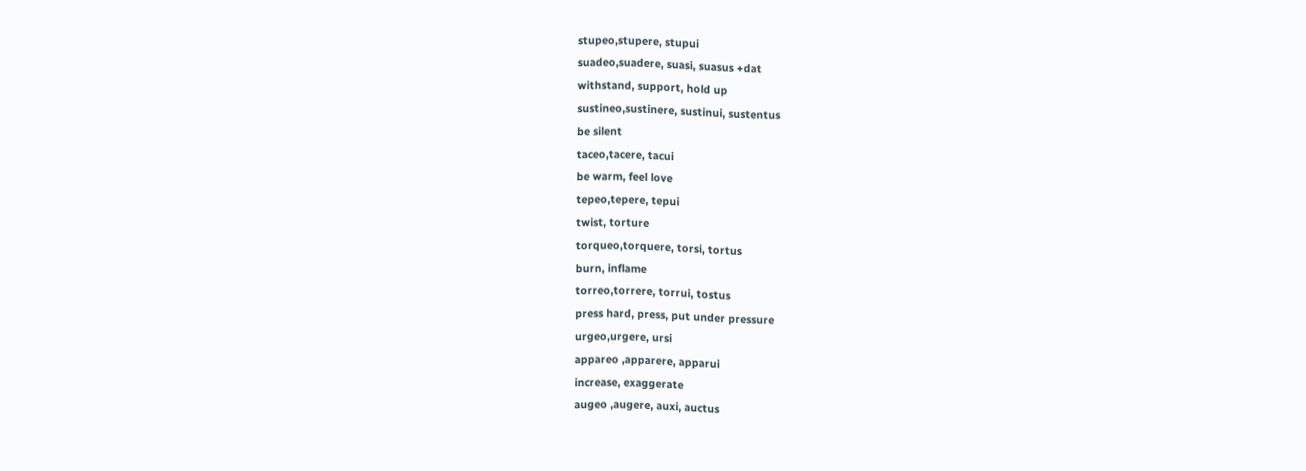stupeo,stupere, stupui
suadeo,suadere, suasi, suasus +dat
withstand, support, hold up
sustineo,sustinere, sustinui, sustentus
be silent
taceo,tacere, tacui
be warm, feel love
tepeo,tepere, tepui
twist, torture
torqueo,torquere, torsi, tortus
burn, inflame
torreo,torrere, torrui, tostus
press hard, press, put under pressure
urgeo,urgere, ursi
appareo ,apparere, apparui
increase, exaggerate
augeo ,augere, auxi, auctus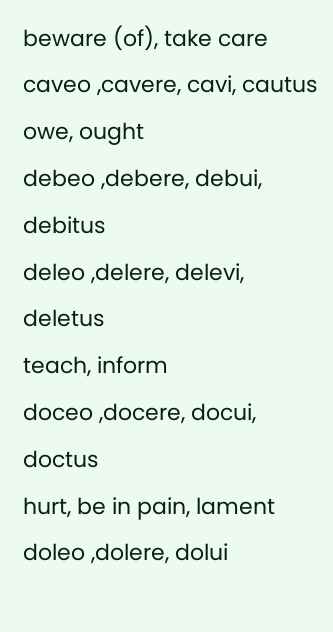beware (of), take care
caveo ,cavere, cavi, cautus
owe, ought
debeo ,debere, debui, debitus
deleo ,delere, delevi, deletus
teach, inform
doceo ,docere, docui, doctus
hurt, be in pain, lament
doleo ,dolere, dolui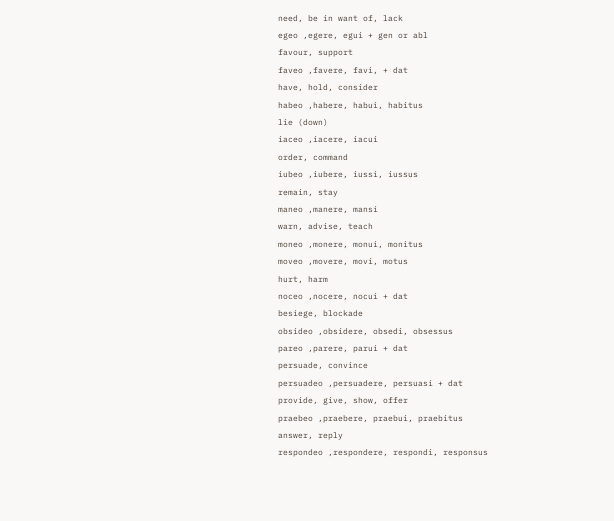need, be in want of, lack
egeo ,egere, egui + gen or abl
favour, support
faveo ,favere, favi, + dat
have, hold, consider
habeo ,habere, habui, habitus
lie (down)
iaceo ,iacere, iacui
order, command
iubeo ,iubere, iussi, iussus
remain, stay
maneo ,manere, mansi
warn, advise, teach
moneo ,monere, monui, monitus
moveo ,movere, movi, motus
hurt, harm
noceo ,nocere, nocui + dat
besiege, blockade
obsideo ,obsidere, obsedi, obsessus
pareo ,parere, parui + dat
persuade, convince
persuadeo ,persuadere, persuasi + dat
provide, give, show, offer
praebeo ,praebere, praebui, praebitus
answer, reply
respondeo ,respondere, respondi, responsus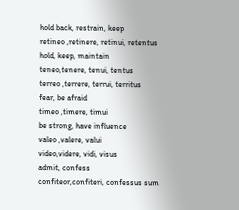hold back, restrain, keep
retineo ,retinere, retinui, retentus
hold, keep, maintain
teneo,tenere, tenui, tentus
terreo ,terrere, terrui, territus
fear, be afraid
timeo ,timere, timui
be strong, have influence
valeo ,valere, valui
video,videre, vidi, visus
admit, confess
confiteor,confiteri, confessus sum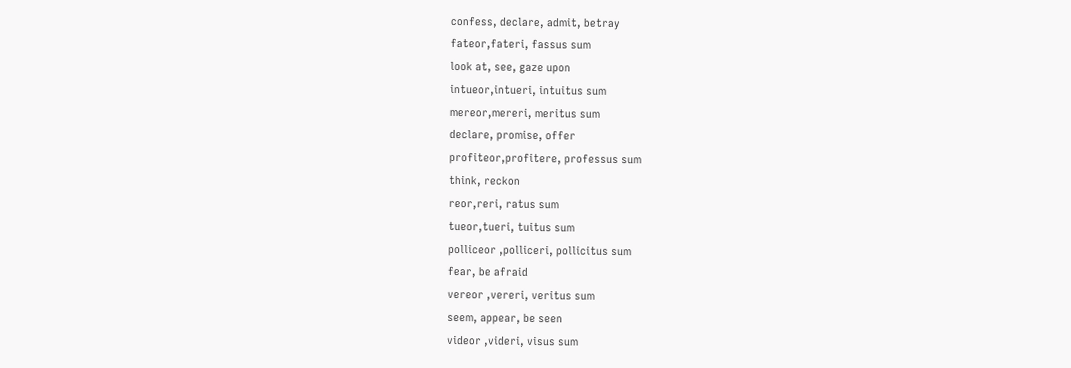confess, declare, admit, betray
fateor,fateri, fassus sum
look at, see, gaze upon
intueor,intueri, intuitus sum
mereor,mereri, meritus sum
declare, promise, offer
profiteor,profitere, professus sum
think, reckon
reor,reri, ratus sum
tueor,tueri, tuitus sum
polliceor ,polliceri, pollicitus sum
fear, be afraid
vereor ,vereri, veritus sum
seem, appear, be seen
videor ,videri, visus sum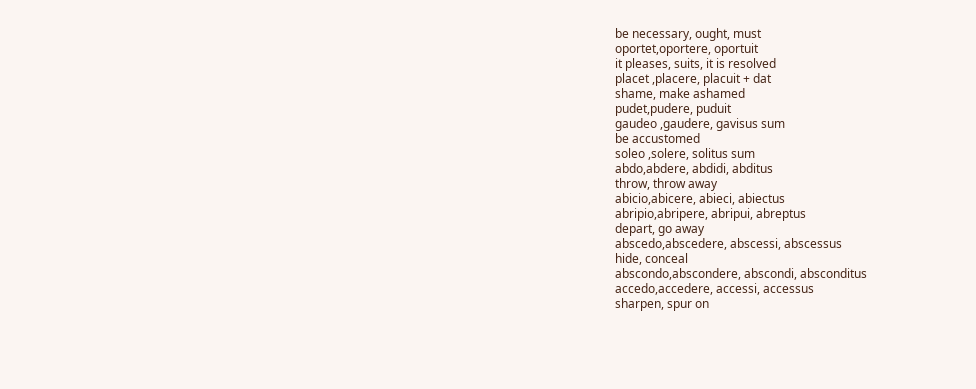be necessary, ought, must
oportet,oportere, oportuit
it pleases, suits, it is resolved
placet ,placere, placuit + dat
shame, make ashamed
pudet,pudere, puduit
gaudeo ,gaudere, gavisus sum
be accustomed
soleo ,solere, solitus sum
abdo,abdere, abdidi, abditus
throw, throw away
abicio,abicere, abieci, abiectus
abripio,abripere, abripui, abreptus
depart, go away
abscedo,abscedere, abscessi, abscessus
hide, conceal
abscondo,abscondere, abscondi, absconditus
accedo,accedere, accessi, accessus
sharpen, spur on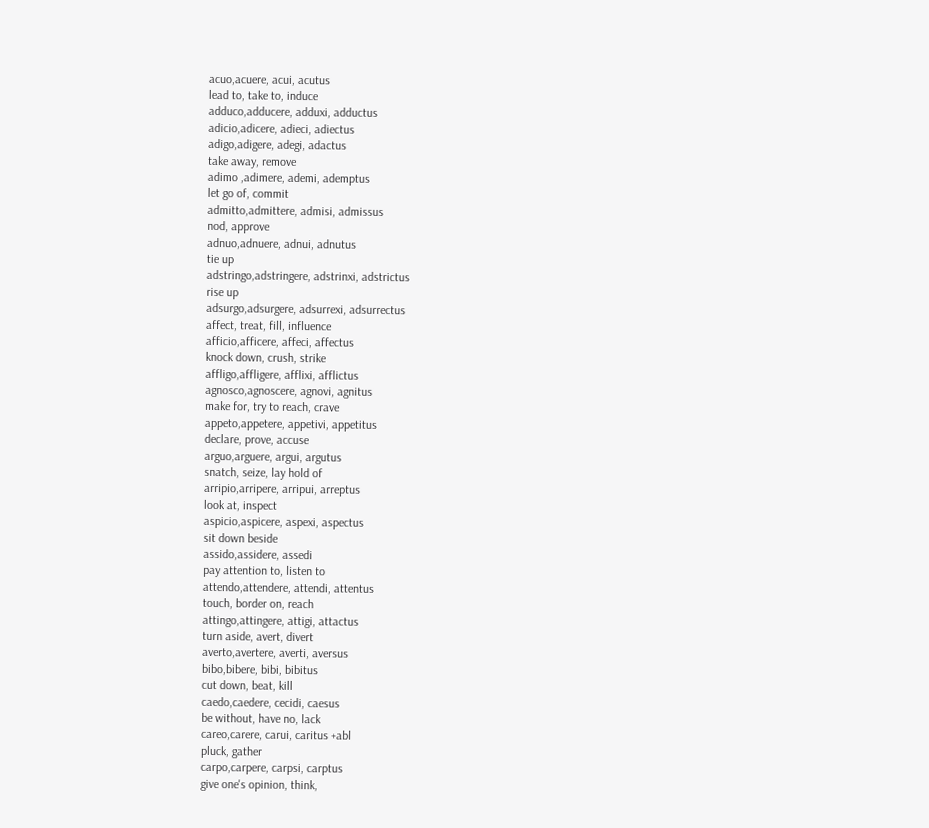acuo,acuere, acui, acutus
lead to, take to, induce
adduco,adducere, adduxi, adductus
adicio,adicere, adieci, adiectus
adigo,adigere, adegi, adactus
take away, remove
adimo ,adimere, ademi, ademptus
let go of, commit
admitto,admittere, admisi, admissus
nod, approve
adnuo,adnuere, adnui, adnutus
tie up
adstringo,adstringere, adstrinxi, adstrictus
rise up
adsurgo,adsurgere, adsurrexi, adsurrectus
affect, treat, fill, influence
afficio,afficere, affeci, affectus
knock down, crush, strike
affligo,affligere, afflixi, afflictus
agnosco,agnoscere, agnovi, agnitus
make for, try to reach, crave
appeto,appetere, appetivi, appetitus
declare, prove, accuse
arguo,arguere, argui, argutus
snatch, seize, lay hold of
arripio,arripere, arripui, arreptus
look at, inspect
aspicio,aspicere, aspexi, aspectus
sit down beside
assido,assidere, assedi
pay attention to, listen to
attendo,attendere, attendi, attentus
touch, border on, reach
attingo,attingere, attigi, attactus
turn aside, avert, divert
averto,avertere, averti, aversus
bibo,bibere, bibi, bibitus
cut down, beat, kill
caedo,caedere, cecidi, caesus
be without, have no, lack
careo,carere, carui, caritus +abl
pluck, gather
carpo,carpere, carpsi, carptus
give one's opinion, think,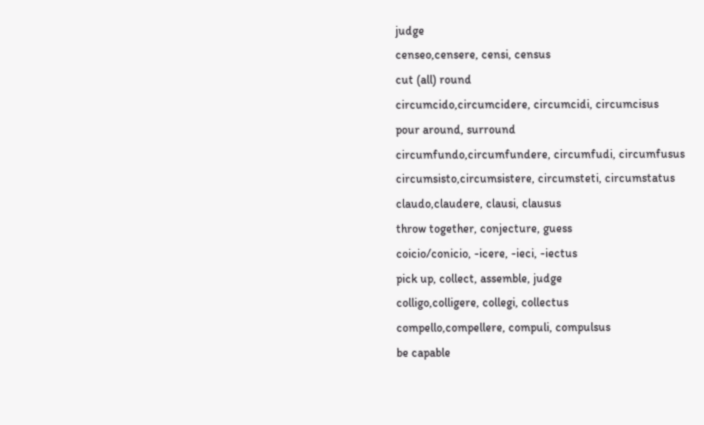judge
censeo,censere, censi, census
cut (all) round
circumcido,circumcidere, circumcidi, circumcisus
pour around, surround
circumfundo,circumfundere, circumfudi, circumfusus
circumsisto,circumsistere, circumsteti, circumstatus
claudo,claudere, clausi, clausus
throw together, conjecture, guess
coicio/conicio, -icere, -ieci, -iectus
pick up, collect, assemble, judge
colligo,colligere, collegi, collectus
compello,compellere, compuli, compulsus
be capable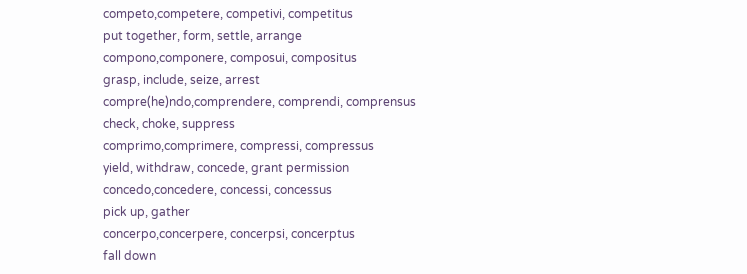competo,competere, competivi, competitus
put together, form, settle, arrange
compono,componere, composui, compositus
grasp, include, seize, arrest
compre(he)ndo,comprendere, comprendi, comprensus
check, choke, suppress
comprimo,comprimere, compressi, compressus
yield, withdraw, concede, grant permission
concedo,concedere, concessi, concessus
pick up, gather
concerpo,concerpere, concerpsi, concerptus
fall down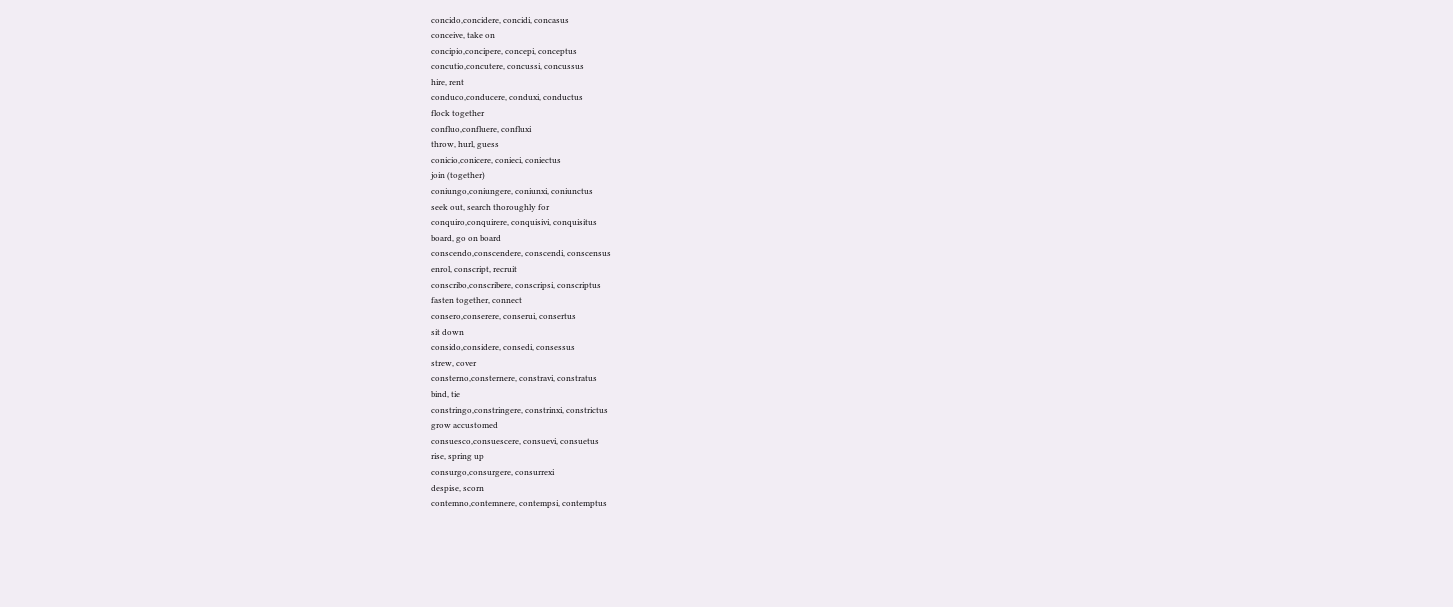concido,concidere, concidi, concasus
conceive, take on
concipio,concipere, concepi, conceptus
concutio,concutere, concussi, concussus
hire, rent
conduco,conducere, conduxi, conductus
flock together
confluo,confluere, confluxi
throw, hurl, guess
conicio,conicere, conieci, coniectus
join (together)
coniungo,coniungere, coniunxi, coniunctus
seek out, search thoroughly for
conquiro,conquirere, conquisivi, conquisitus
board, go on board
conscendo,conscendere, conscendi, conscensus
enrol, conscript, recruit
conscribo,conscribere, conscripsi, conscriptus
fasten together, connect
consero,conserere, conserui, consertus
sit down
consido,considere, consedi, consessus
strew, cover
consterno,consternere, constravi, constratus
bind, tie
constringo,constringere, constrinxi, constrictus
grow accustomed
consuesco,consuescere, consuevi, consuetus
rise, spring up
consurgo,consurgere, consurrexi
despise, scorn
contemno,contemnere, contempsi, contemptus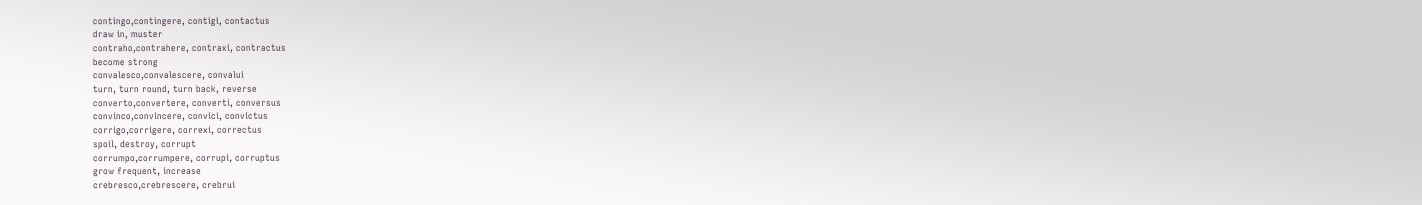contingo,contingere, contigi, contactus
draw in, muster
contraho,contrahere, contraxi, contractus
become strong
convalesco,convalescere, convalui
turn, turn round, turn back, reverse
converto,convertere, converti, conversus
convinco,convincere, convici, convictus
corrigo,corrigere, correxi, correctus
spoil, destroy, corrupt
corrumpo,corrumpere, corrupi, corruptus
grow frequent, increase
crebresco,crebrescere, crebrui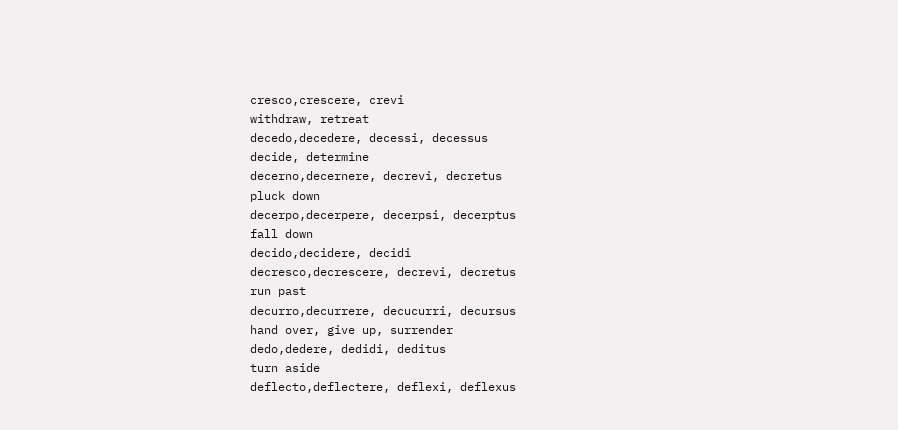cresco,crescere, crevi
withdraw, retreat
decedo,decedere, decessi, decessus
decide, determine
decerno,decernere, decrevi, decretus
pluck down
decerpo,decerpere, decerpsi, decerptus
fall down
decido,decidere, decidi
decresco,decrescere, decrevi, decretus
run past
decurro,decurrere, decucurri, decursus
hand over, give up, surrender
dedo,dedere, dedidi, deditus
turn aside
deflecto,deflectere, deflexi, deflexus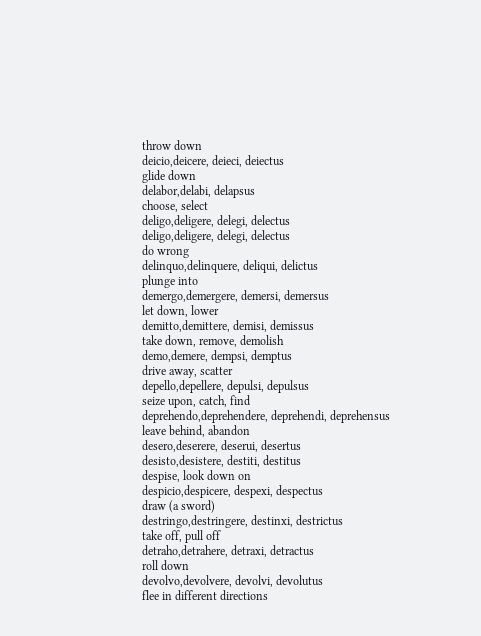throw down
deicio,deicere, deieci, deiectus
glide down
delabor,delabi, delapsus
choose, select
deligo,deligere, delegi, delectus
deligo,deligere, delegi, delectus
do wrong
delinquo,delinquere, deliqui, delictus
plunge into
demergo,demergere, demersi, demersus
let down, lower
demitto,demittere, demisi, demissus
take down, remove, demolish
demo,demere, dempsi, demptus
drive away, scatter
depello,depellere, depulsi, depulsus
seize upon, catch, find
deprehendo,deprehendere, deprehendi, deprehensus
leave behind, abandon
desero,deserere, deserui, desertus
desisto,desistere, destiti, destitus
despise, look down on
despicio,despicere, despexi, despectus
draw (a sword)
destringo,destringere, destinxi, destrictus
take off, pull off
detraho,detrahere, detraxi, detractus
roll down
devolvo,devolvere, devolvi, devolutus
flee in different directions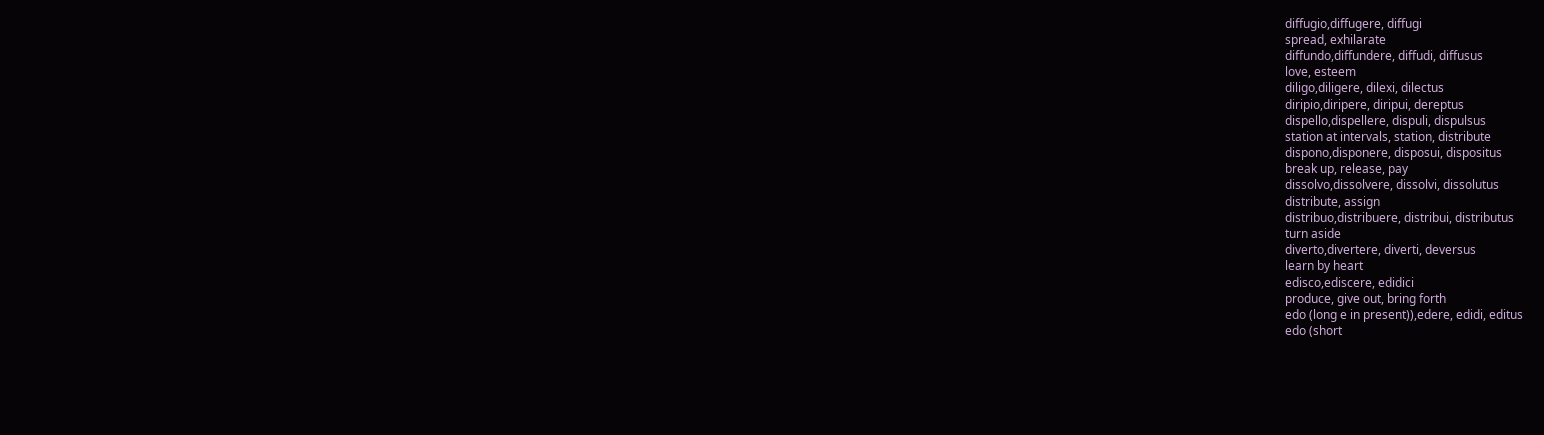diffugio,diffugere, diffugi
spread, exhilarate
diffundo,diffundere, diffudi, diffusus
love, esteem
diligo,diligere, dilexi, dilectus
diripio,diripere, diripui, dereptus
dispello,dispellere, dispuli, dispulsus
station at intervals, station, distribute
dispono,disponere, disposui, dispositus
break up, release, pay
dissolvo,dissolvere, dissolvi, dissolutus
distribute, assign
distribuo,distribuere, distribui, distributus
turn aside
diverto,divertere, diverti, deversus
learn by heart
edisco,ediscere, edidici
produce, give out, bring forth
edo (long e in present)),edere, edidi, editus
edo (short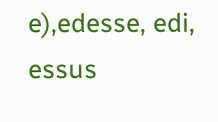e),edesse, edi, essus